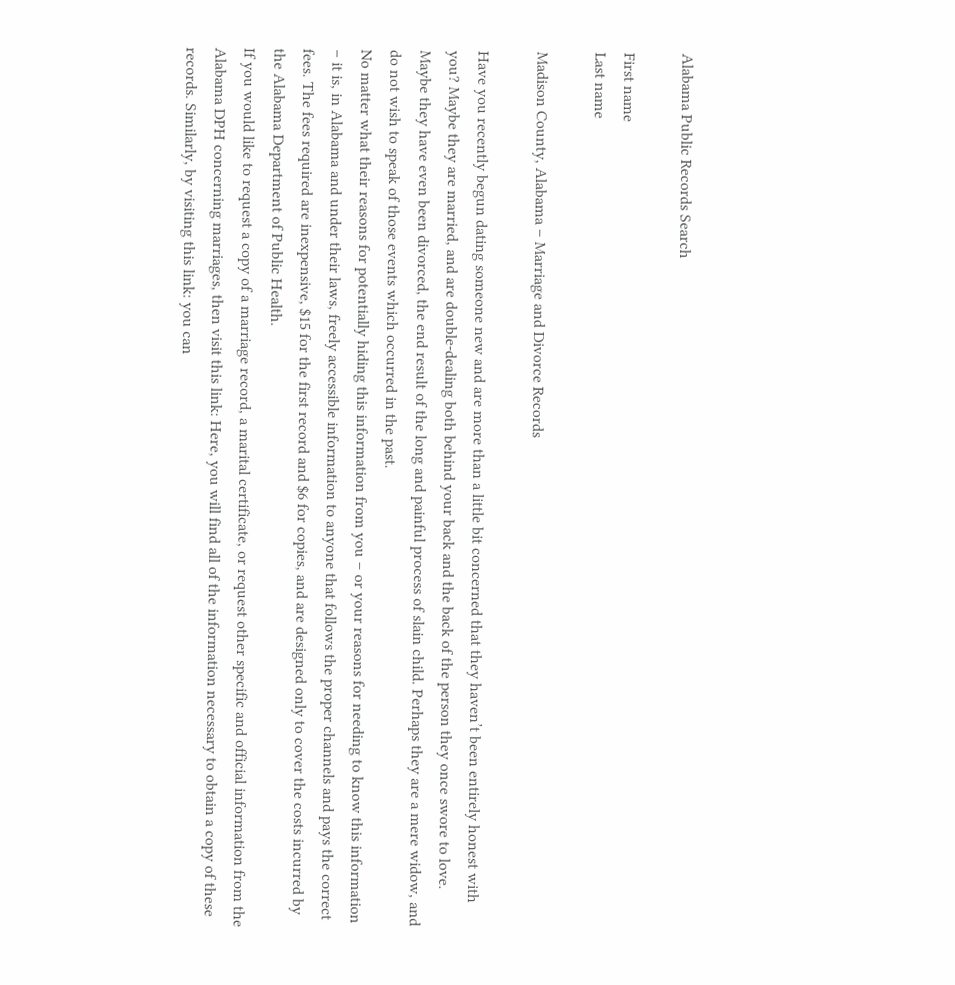Alabama Public Records Search

First name
Last name

Madison County, Alabama – Marriage and Divorce Records

Have you recently begun dating someone new and are more than a little bit concerned that they haven’t been entirely honest with you? Maybe they are married, and are double-dealing both behind your back and the back of the person they once swore to love. Maybe they have even been divorced, the end result of the long and painful process of slain child. Perhaps they are a mere widow, and do not wish to speak of those events which occurred in the past.
No matter what their reasons for potentially hiding this information from you – or your reasons for needing to know this information – it is, in Alabama and under their laws, freely accessible information to anyone that follows the proper channels and pays the correct fees. The fees required are inexpensive, $15 for the first record and $6 for copies, and are designed only to cover the costs incurred by the Alabama Department of Public Health.
If you would like to request a copy of a marriage record, a marital certificate, or request other specific and official information from the Alabama DPH concerning marriages, then visit this link: Here, you will find all of the information necessary to obtain a copy of these records. Similarly, by visiting this link: you can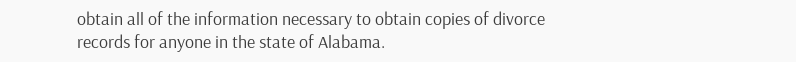obtain all of the information necessary to obtain copies of divorce records for anyone in the state of Alabama.